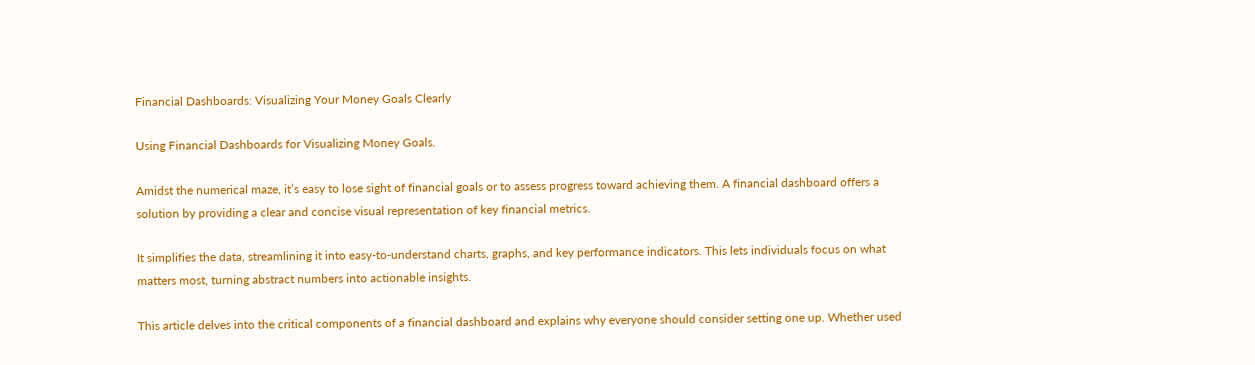Financial Dashboards: Visualizing Your Money Goals Clearly

Using Financial Dashboards for Visualizing Money Goals.

Amidst the numerical maze, it’s easy to lose sight of financial goals or to assess progress toward achieving them. A financial dashboard offers a solution by providing a clear and concise visual representation of key financial metrics.

It simplifies the data, streamlining it into easy-to-understand charts, graphs, and key performance indicators. This lets individuals focus on what matters most, turning abstract numbers into actionable insights.

This article delves into the critical components of a financial dashboard and explains why everyone should consider setting one up. Whether used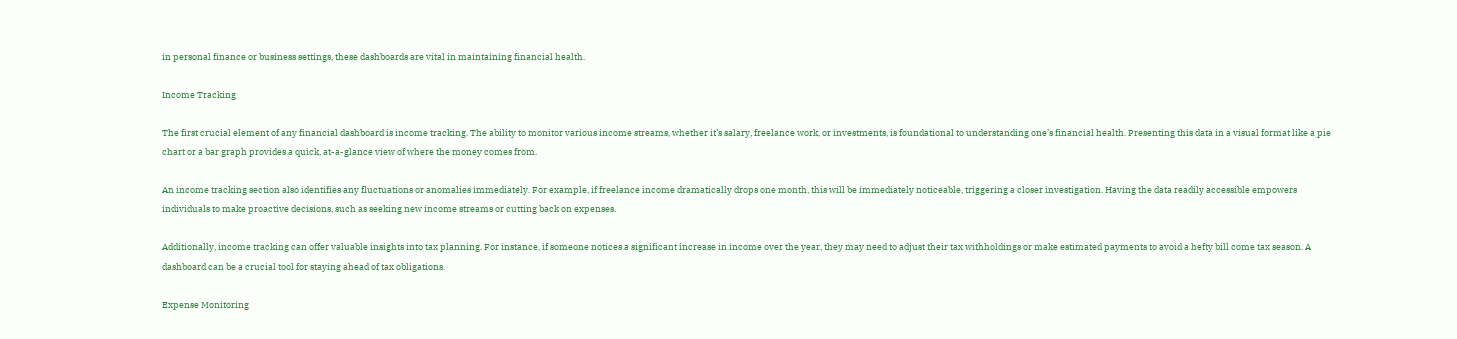in personal finance or business settings, these dashboards are vital in maintaining financial health.

Income Tracking

The first crucial element of any financial dashboard is income tracking. The ability to monitor various income streams, whether it’s salary, freelance work, or investments, is foundational to understanding one’s financial health. Presenting this data in a visual format like a pie chart or a bar graph provides a quick, at-a-glance view of where the money comes from.

An income tracking section also identifies any fluctuations or anomalies immediately. For example, if freelance income dramatically drops one month, this will be immediately noticeable, triggering a closer investigation. Having the data readily accessible empowers individuals to make proactive decisions, such as seeking new income streams or cutting back on expenses.

Additionally, income tracking can offer valuable insights into tax planning. For instance, if someone notices a significant increase in income over the year, they may need to adjust their tax withholdings or make estimated payments to avoid a hefty bill come tax season. A dashboard can be a crucial tool for staying ahead of tax obligations.

Expense Monitoring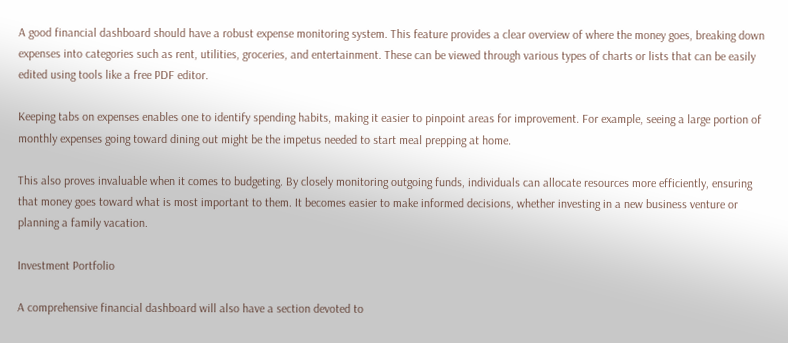A good financial dashboard should have a robust expense monitoring system. This feature provides a clear overview of where the money goes, breaking down expenses into categories such as rent, utilities, groceries, and entertainment. These can be viewed through various types of charts or lists that can be easily edited using tools like a free PDF editor.

Keeping tabs on expenses enables one to identify spending habits, making it easier to pinpoint areas for improvement. For example, seeing a large portion of monthly expenses going toward dining out might be the impetus needed to start meal prepping at home.

This also proves invaluable when it comes to budgeting. By closely monitoring outgoing funds, individuals can allocate resources more efficiently, ensuring that money goes toward what is most important to them. It becomes easier to make informed decisions, whether investing in a new business venture or planning a family vacation.

Investment Portfolio

A comprehensive financial dashboard will also have a section devoted to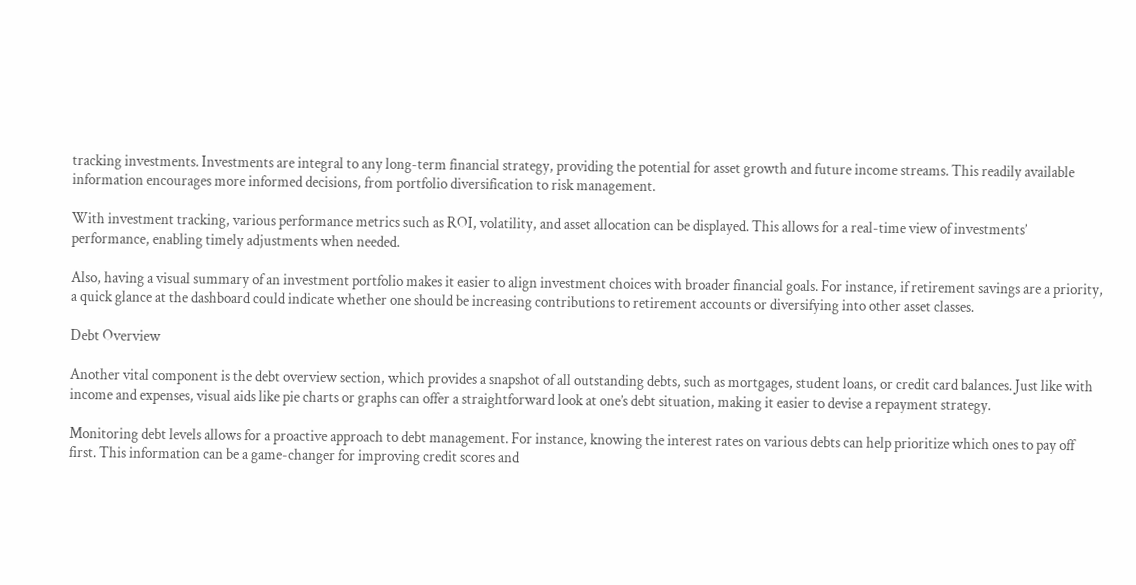tracking investments. Investments are integral to any long-term financial strategy, providing the potential for asset growth and future income streams. This readily available information encourages more informed decisions, from portfolio diversification to risk management.

With investment tracking, various performance metrics such as ROI, volatility, and asset allocation can be displayed. This allows for a real-time view of investments’ performance, enabling timely adjustments when needed.

Also, having a visual summary of an investment portfolio makes it easier to align investment choices with broader financial goals. For instance, if retirement savings are a priority, a quick glance at the dashboard could indicate whether one should be increasing contributions to retirement accounts or diversifying into other asset classes.

Debt Overview

Another vital component is the debt overview section, which provides a snapshot of all outstanding debts, such as mortgages, student loans, or credit card balances. Just like with income and expenses, visual aids like pie charts or graphs can offer a straightforward look at one’s debt situation, making it easier to devise a repayment strategy.

Monitoring debt levels allows for a proactive approach to debt management. For instance, knowing the interest rates on various debts can help prioritize which ones to pay off first. This information can be a game-changer for improving credit scores and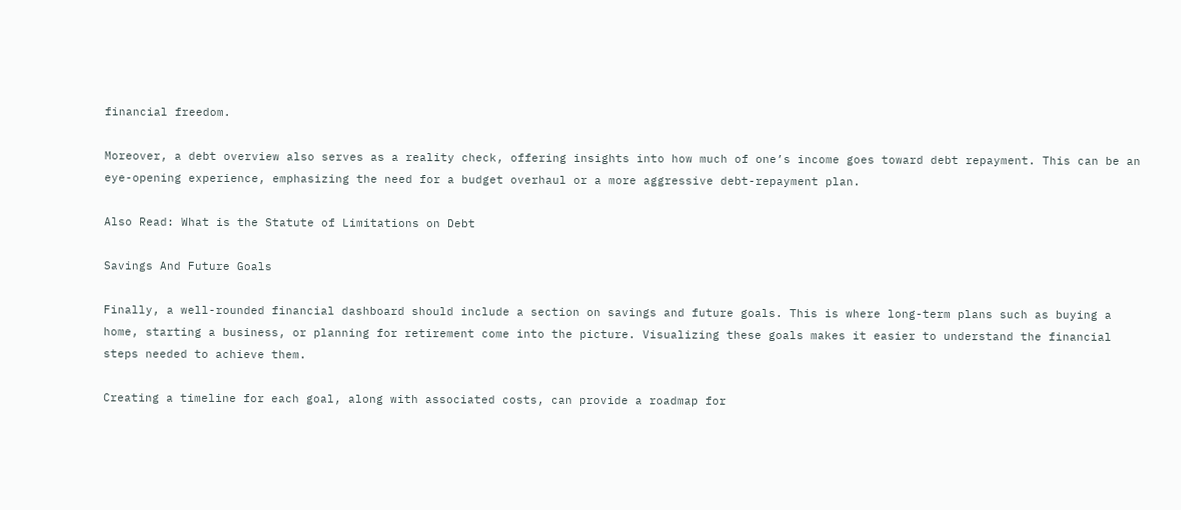financial freedom.

Moreover, a debt overview also serves as a reality check, offering insights into how much of one’s income goes toward debt repayment. This can be an eye-opening experience, emphasizing the need for a budget overhaul or a more aggressive debt-repayment plan.

Also Read: What is the Statute of Limitations on Debt

Savings And Future Goals

Finally, a well-rounded financial dashboard should include a section on savings and future goals. This is where long-term plans such as buying a home, starting a business, or planning for retirement come into the picture. Visualizing these goals makes it easier to understand the financial steps needed to achieve them.

Creating a timeline for each goal, along with associated costs, can provide a roadmap for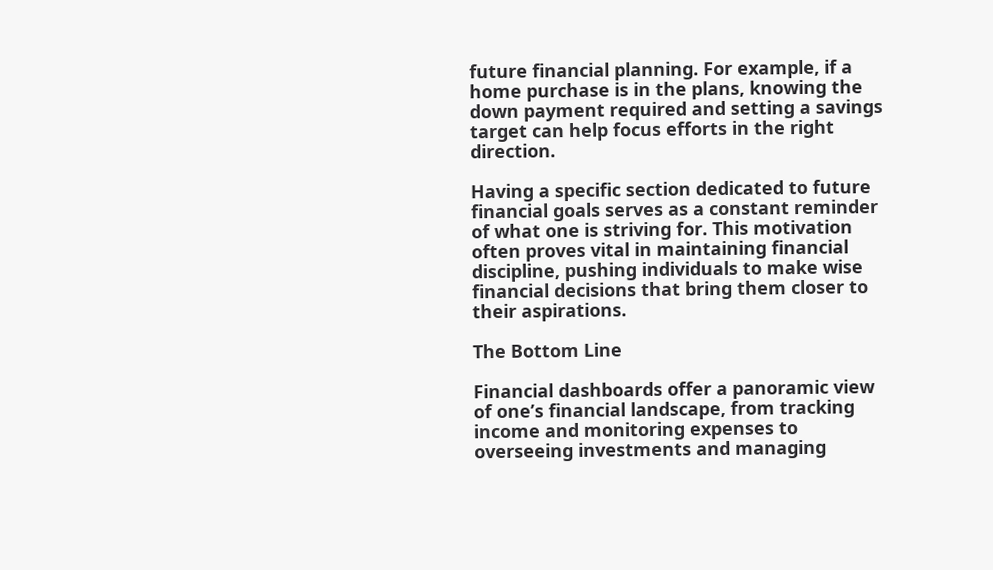future financial planning. For example, if a home purchase is in the plans, knowing the down payment required and setting a savings target can help focus efforts in the right direction.

Having a specific section dedicated to future financial goals serves as a constant reminder of what one is striving for. This motivation often proves vital in maintaining financial discipline, pushing individuals to make wise financial decisions that bring them closer to their aspirations.

The Bottom Line

Financial dashboards offer a panoramic view of one’s financial landscape, from tracking income and monitoring expenses to overseeing investments and managing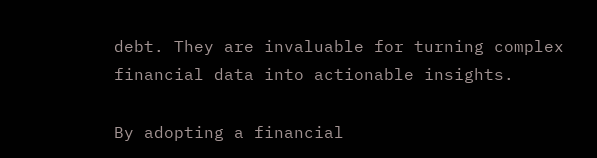debt. They are invaluable for turning complex financial data into actionable insights.

By adopting a financial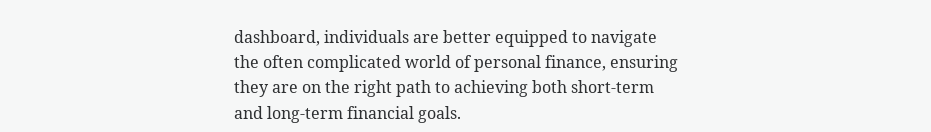dashboard, individuals are better equipped to navigate the often complicated world of personal finance, ensuring they are on the right path to achieving both short-term and long-term financial goals.